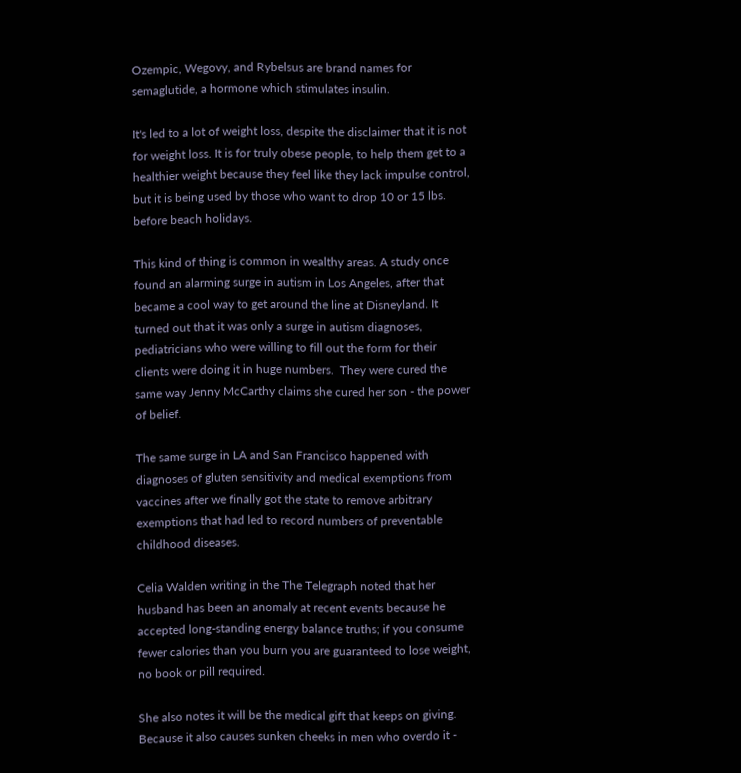Ozempic, Wegovy, and Rybelsus are brand names for semaglutide, a hormone which stimulates insulin.

It's led to a lot of weight loss, despite the disclaimer that it is not for weight loss. It is for truly obese people, to help them get to a healthier weight because they feel like they lack impulse control, but it is being used by those who want to drop 10 or 15 lbs. before beach holidays.

This kind of thing is common in wealthy areas. A study once found an alarming surge in autism in Los Angeles, after that became a cool way to get around the line at Disneyland. It turned out that it was only a surge in autism diagnoses, pediatricians who were willing to fill out the form for their clients were doing it in huge numbers.  They were cured the same way Jenny McCarthy claims she cured her son - the power of belief.

The same surge in LA and San Francisco happened with diagnoses of gluten sensitivity and medical exemptions from vaccines after we finally got the state to remove arbitrary exemptions that had led to record numbers of preventable childhood diseases.

Celia Walden writing in the The Telegraph noted that her husband has been an anomaly at recent events because he accepted long-standing energy balance truths; if you consume fewer calories than you burn you are guaranteed to lose weight, no book or pill required.

She also notes it will be the medical gift that keeps on giving. Because it also causes sunken cheeks in men who overdo it -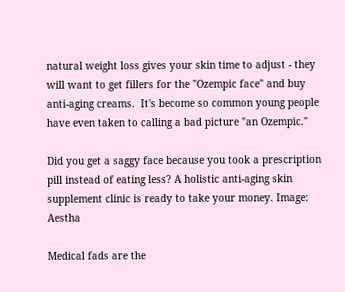natural weight loss gives your skin time to adjust - they will want to get fillers for the "Ozempic face" and buy anti-aging creams.  It's become so common young people have even taken to calling a bad picture "an Ozempic."

Did you get a saggy face because you took a prescription pill instead of eating less? A holistic anti-aging skin supplement clinic is ready to take your money. Image: Aestha

Medical fads are the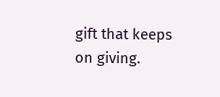gift that keeps on giving.